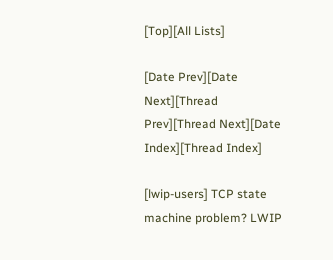[Top][All Lists]

[Date Prev][Date Next][Thread Prev][Thread Next][Date Index][Thread Index]

[lwip-users] TCP state machine problem? LWIP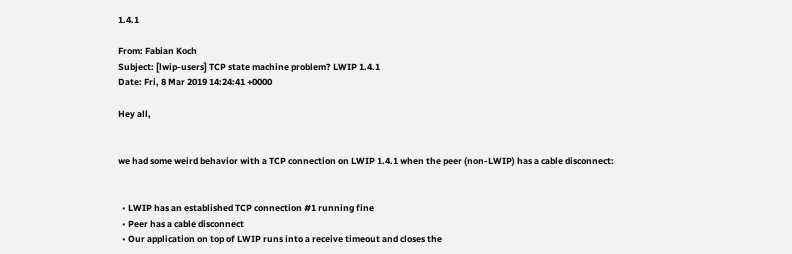1.4.1

From: Fabian Koch
Subject: [lwip-users] TCP state machine problem? LWIP 1.4.1
Date: Fri, 8 Mar 2019 14:24:41 +0000

Hey all,


we had some weird behavior with a TCP connection on LWIP 1.4.1 when the peer (non-LWIP) has a cable disconnect:


  • LWIP has an established TCP connection #1 running fine
  • Peer has a cable disconnect
  • Our application on top of LWIP runs into a receive timeout and closes the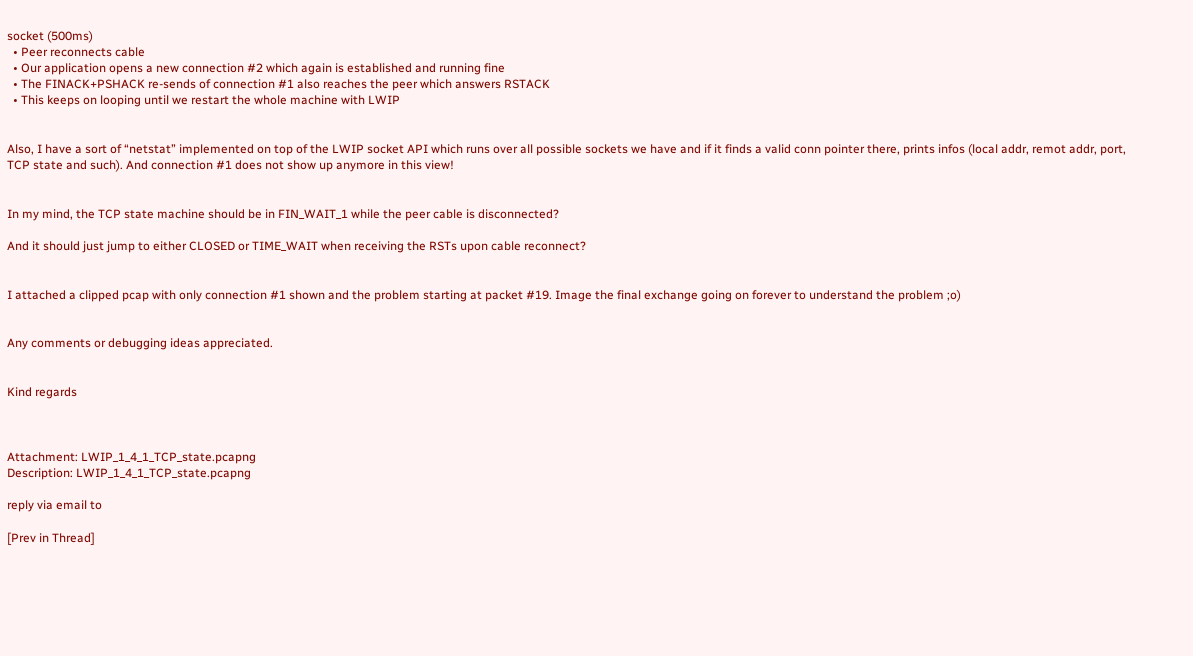socket (500ms)
  • Peer reconnects cable
  • Our application opens a new connection #2 which again is established and running fine
  • The FINACK+PSHACK re-sends of connection #1 also reaches the peer which answers RSTACK
  • This keeps on looping until we restart the whole machine with LWIP


Also, I have a sort of “netstat” implemented on top of the LWIP socket API which runs over all possible sockets we have and if it finds a valid conn pointer there, prints infos (local addr, remot addr, port, TCP state and such). And connection #1 does not show up anymore in this view!


In my mind, the TCP state machine should be in FIN_WAIT_1 while the peer cable is disconnected?

And it should just jump to either CLOSED or TIME_WAIT when receiving the RSTs upon cable reconnect?


I attached a clipped pcap with only connection #1 shown and the problem starting at packet #19. Image the final exchange going on forever to understand the problem ;o)


Any comments or debugging ideas appreciated.


Kind regards



Attachment: LWIP_1_4_1_TCP_state.pcapng
Description: LWIP_1_4_1_TCP_state.pcapng

reply via email to

[Prev in Thread]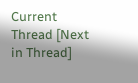Current Thread [Next in Thread]